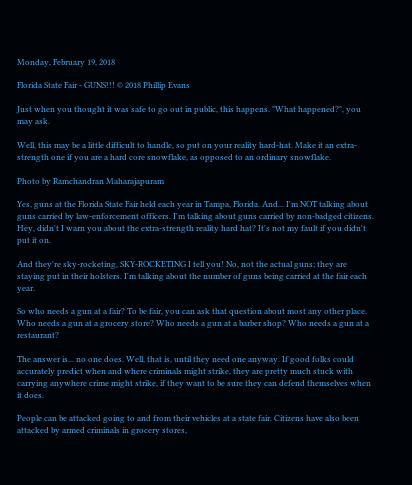Monday, February 19, 2018

Florida State Fair - GUNS!!! © 2018 Phillip Evans

Just when you thought it was safe to go out in public, this happens. "What happened?", you may ask.

Well, this may be a little difficult to handle, so put on your reality hard-hat. Make it an extra-strength one if you are a hard core snowflake, as opposed to an ordinary snowflake.

Photo by Ramchandran Maharajapuram

Yes, guns at the Florida State Fair held each year in Tampa, Florida. And... I'm NOT talking about guns carried by law-enforcement officers. I'm talking about guns carried by non-badged citizens. Hey, didn't I warn you about the extra-strength reality hard hat? It's not my fault if you didn't put it on.

And they're sky-rocketing, SKY-ROCKETING I tell you! No, not the actual guns; they are staying put in their holsters. I'm talking about the number of guns being carried at the fair each year.

So who needs a gun at a fair? To be fair, you can ask that question about most any other place. Who needs a gun at a grocery store? Who needs a gun at a barber shop? Who needs a gun at a restaurant?

The answer is... no one does. Well, that is, until they need one anyway. If good folks could accurately predict when and where criminals might strike, they are pretty much stuck with carrying anywhere crime might strike, if they want to be sure they can defend themselves when it does.

People can be attacked going to and from their vehicles at a state fair. Citizens have also been attacked by armed criminals in grocery stores,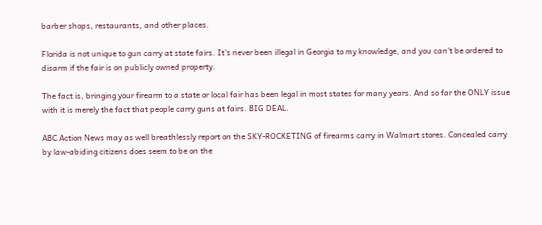barber shops, restaurants, and other places.

Florida is not unique to gun carry at state fairs. It's never been illegal in Georgia to my knowledge, and you can't be ordered to disarm if the fair is on publicly owned property.

The fact is, bringing your firearm to a state or local fair has been legal in most states for many years. And so far the ONLY issue with it is merely the fact that people carry guns at fairs. BIG DEAL.

ABC Action News may as well breathlessly report on the SKY-ROCKETING of firearms carry in Walmart stores. Concealed carry by law-abiding citizens does seem to be on the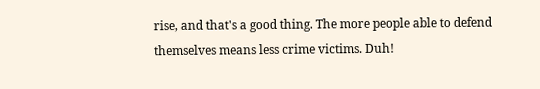rise, and that's a good thing. The more people able to defend themselves means less crime victims. Duh!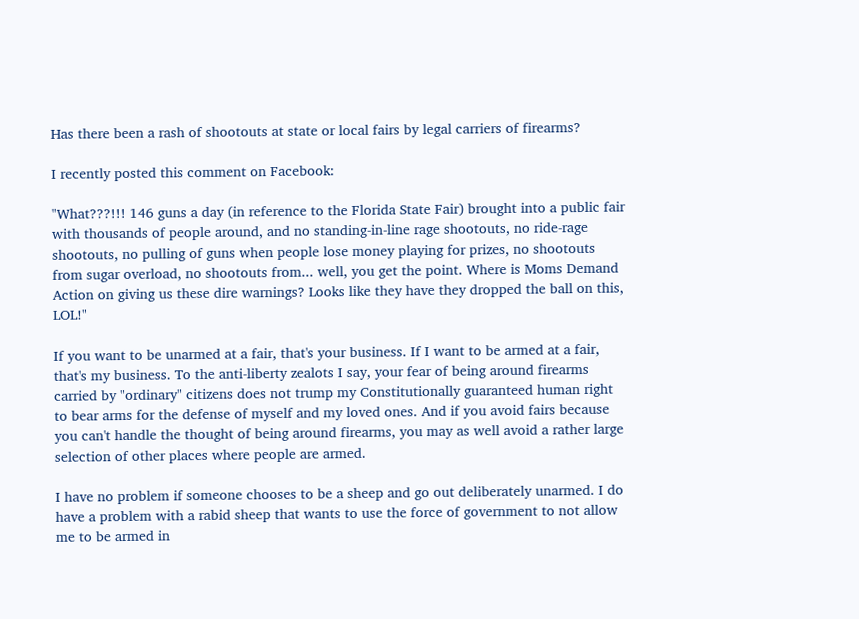Has there been a rash of shootouts at state or local fairs by legal carriers of firearms?

I recently posted this comment on Facebook:

"What???!!! 146 guns a day (in reference to the Florida State Fair) brought into a public fair with thousands of people around, and no standing-in-line rage shootouts, no ride-rage shootouts, no pulling of guns when people lose money playing for prizes, no shootouts from sugar overload, no shootouts from... well, you get the point. Where is Moms Demand Action on giving us these dire warnings? Looks like they have they dropped the ball on this, LOL!"

If you want to be unarmed at a fair, that's your business. If I want to be armed at a fair, that's my business. To the anti-liberty zealots I say, your fear of being around firearms carried by "ordinary" citizens does not trump my Constitutionally guaranteed human right to bear arms for the defense of myself and my loved ones. And if you avoid fairs because you can't handle the thought of being around firearms, you may as well avoid a rather large selection of other places where people are armed.

I have no problem if someone chooses to be a sheep and go out deliberately unarmed. I do have a problem with a rabid sheep that wants to use the force of government to not allow me to be armed in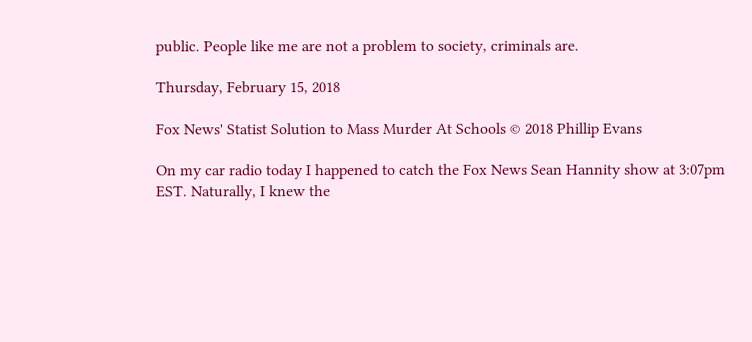public. People like me are not a problem to society, criminals are.

Thursday, February 15, 2018

Fox News' Statist Solution to Mass Murder At Schools © 2018 Phillip Evans

On my car radio today I happened to catch the Fox News Sean Hannity show at 3:07pm EST. Naturally, I knew the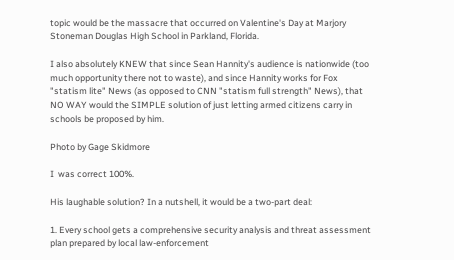topic would be the massacre that occurred on Valentine's Day at Marjory Stoneman Douglas High School in Parkland, Florida.

I also absolutely KNEW that since Sean Hannity's audience is nationwide (too much opportunity there not to waste), and since Hannity works for Fox "statism lite" News (as opposed to CNN "statism full strength" News), that NO WAY would the SIMPLE solution of just letting armed citizens carry in schools be proposed by him.

Photo by Gage Skidmore

I  was correct 100%.

His laughable solution? In a nutshell, it would be a two-part deal:

1. Every school gets a comprehensive security analysis and threat assessment plan prepared by local law-enforcement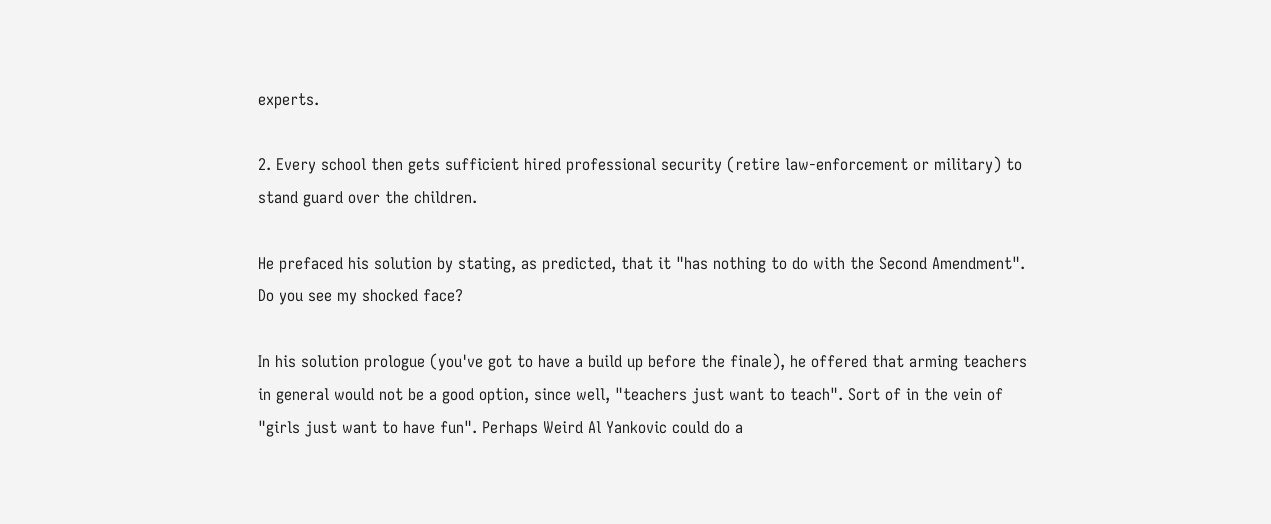experts.

2. Every school then gets sufficient hired professional security (retire law-enforcement or military) to stand guard over the children.

He prefaced his solution by stating, as predicted, that it "has nothing to do with the Second Amendment". Do you see my shocked face?

In his solution prologue (you've got to have a build up before the finale), he offered that arming teachers in general would not be a good option, since well, "teachers just want to teach". Sort of in the vein of "girls just want to have fun". Perhaps Weird Al Yankovic could do a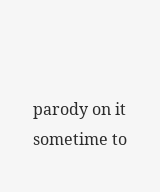parody on it sometime to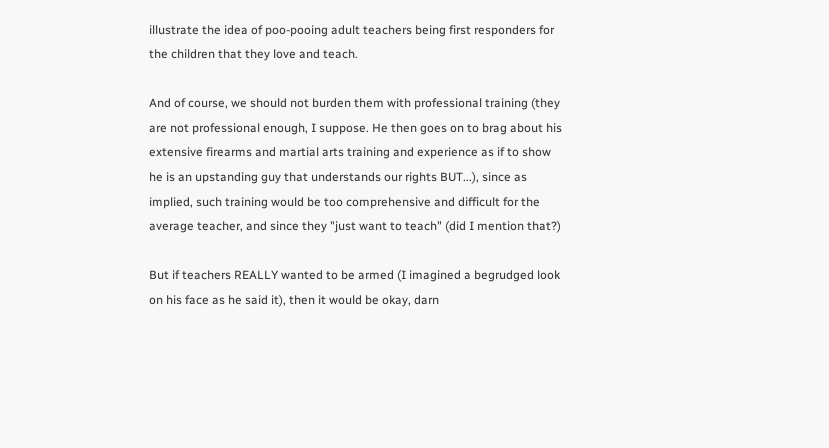illustrate the idea of poo-pooing adult teachers being first responders for the children that they love and teach.

And of course, we should not burden them with professional training (they are not professional enough, I suppose. He then goes on to brag about his extensive firearms and martial arts training and experience as if to show he is an upstanding guy that understands our rights BUT...), since as implied, such training would be too comprehensive and difficult for the average teacher, and since they "just want to teach" (did I mention that?)

But if teachers REALLY wanted to be armed (I imagined a begrudged look on his face as he said it), then it would be okay, darn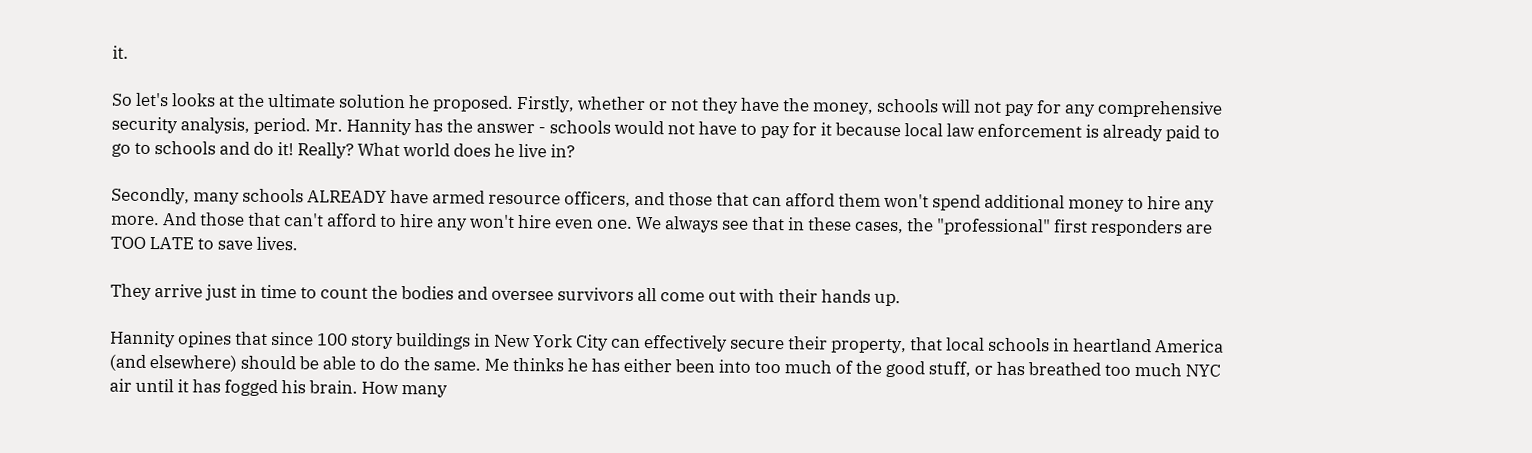it.

So let's looks at the ultimate solution he proposed. Firstly, whether or not they have the money, schools will not pay for any comprehensive security analysis, period. Mr. Hannity has the answer - schools would not have to pay for it because local law enforcement is already paid to go to schools and do it! Really? What world does he live in?

Secondly, many schools ALREADY have armed resource officers, and those that can afford them won't spend additional money to hire any more. And those that can't afford to hire any won't hire even one. We always see that in these cases, the "professional" first responders are TOO LATE to save lives.

They arrive just in time to count the bodies and oversee survivors all come out with their hands up.

Hannity opines that since 100 story buildings in New York City can effectively secure their property, that local schools in heartland America (and elsewhere) should be able to do the same. Me thinks he has either been into too much of the good stuff, or has breathed too much NYC air until it has fogged his brain. How many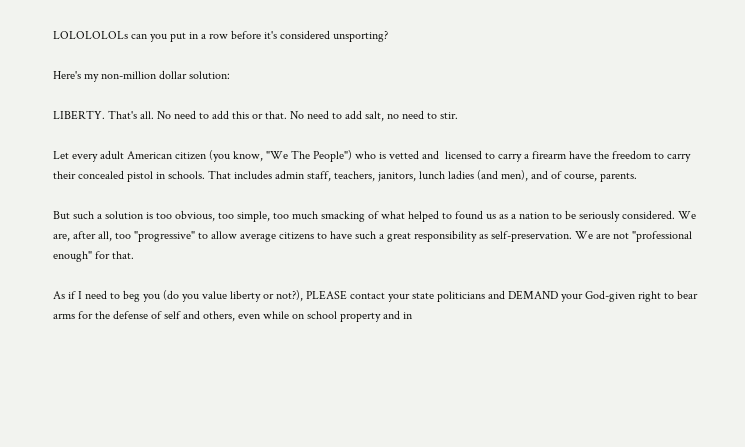LOLOLOLOLs can you put in a row before it's considered unsporting?

Here's my non-million dollar solution:

LIBERTY. That's all. No need to add this or that. No need to add salt, no need to stir.

Let every adult American citizen (you know, "We The People") who is vetted and  licensed to carry a firearm have the freedom to carry their concealed pistol in schools. That includes admin staff, teachers, janitors, lunch ladies (and men), and of course, parents.

But such a solution is too obvious, too simple, too much smacking of what helped to found us as a nation to be seriously considered. We are, after all, too "progressive" to allow average citizens to have such a great responsibility as self-preservation. We are not "professional enough" for that.

As if I need to beg you (do you value liberty or not?), PLEASE contact your state politicians and DEMAND your God-given right to bear arms for the defense of self and others, even while on school property and in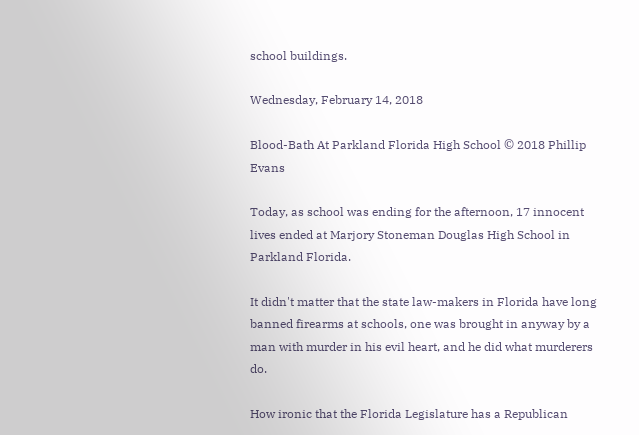school buildings.

Wednesday, February 14, 2018

Blood-Bath At Parkland Florida High School © 2018 Phillip Evans

Today, as school was ending for the afternoon, 17 innocent lives ended at Marjory Stoneman Douglas High School in Parkland Florida.

It didn't matter that the state law-makers in Florida have long banned firearms at schools, one was brought in anyway by a man with murder in his evil heart, and he did what murderers do.

How ironic that the Florida Legislature has a Republican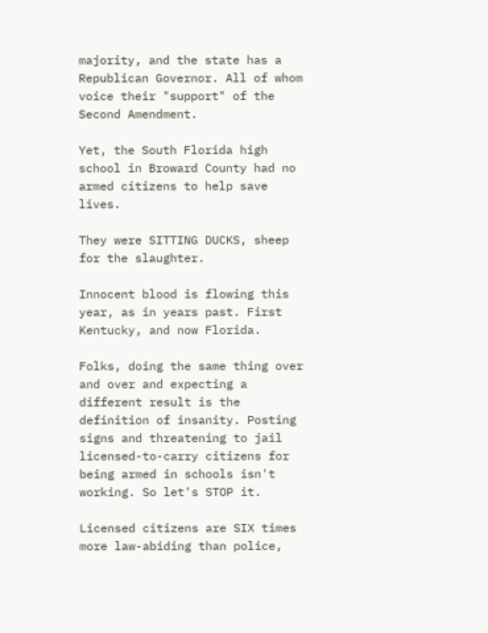majority, and the state has a Republican Governor. All of whom voice their "support" of the Second Amendment.

Yet, the South Florida high school in Broward County had no armed citizens to help save lives.

They were SITTING DUCKS, sheep for the slaughter.

Innocent blood is flowing this year, as in years past. First Kentucky, and now Florida.

Folks, doing the same thing over and over and expecting a different result is the definition of insanity. Posting signs and threatening to jail licensed-to-carry citizens for being armed in schools isn't working. So let's STOP it.

Licensed citizens are SIX times more law-abiding than police,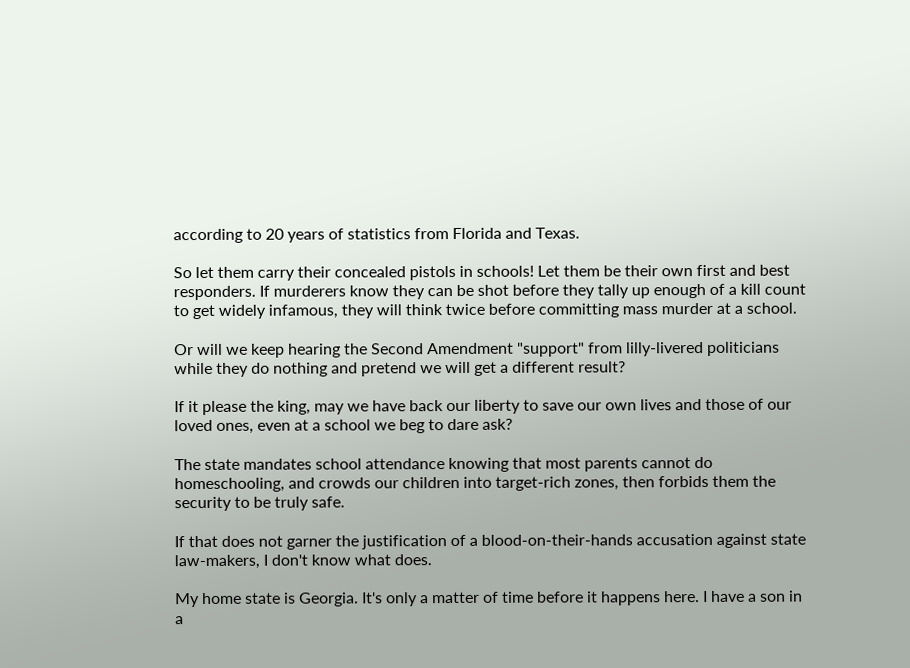according to 20 years of statistics from Florida and Texas.

So let them carry their concealed pistols in schools! Let them be their own first and best responders. If murderers know they can be shot before they tally up enough of a kill count to get widely infamous, they will think twice before committing mass murder at a school.

Or will we keep hearing the Second Amendment "support" from lilly-livered politicians while they do nothing and pretend we will get a different result?

If it please the king, may we have back our liberty to save our own lives and those of our loved ones, even at a school we beg to dare ask?

The state mandates school attendance knowing that most parents cannot do homeschooling, and crowds our children into target-rich zones, then forbids them the security to be truly safe.

If that does not garner the justification of a blood-on-their-hands accusation against state law-makers, I don't know what does.

My home state is Georgia. It's only a matter of time before it happens here. I have a son in a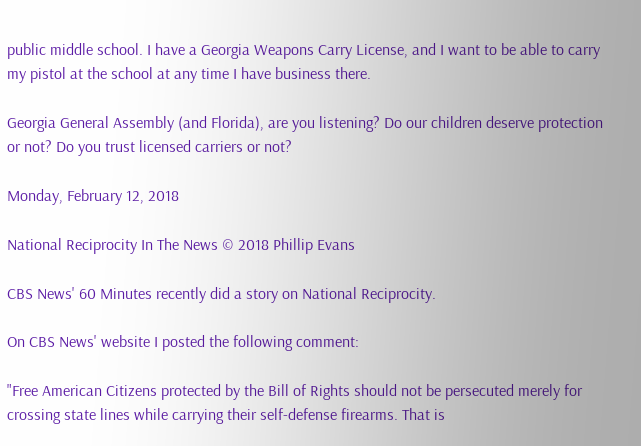public middle school. I have a Georgia Weapons Carry License, and I want to be able to carry my pistol at the school at any time I have business there.

Georgia General Assembly (and Florida), are you listening? Do our children deserve protection or not? Do you trust licensed carriers or not?

Monday, February 12, 2018

National Reciprocity In The News © 2018 Phillip Evans

CBS News' 60 Minutes recently did a story on National Reciprocity.

On CBS News' website I posted the following comment:

"Free American Citizens protected by the Bill of Rights should not be persecuted merely for crossing state lines while carrying their self-defense firearms. That is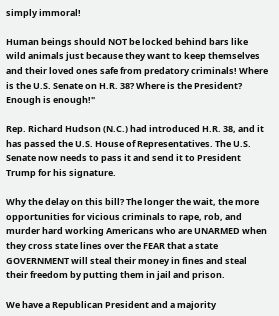simply immoral!

Human beings should NOT be locked behind bars like wild animals just because they want to keep themselves and their loved ones safe from predatory criminals! Where is the U.S. Senate on H.R. 38? Where is the President? Enough is enough!"

Rep. Richard Hudson (N.C.) had introduced H.R. 38, and it has passed the U.S. House of Representatives. The U.S. Senate now needs to pass it and send it to President Trump for his signature.

Why the delay on this bill? The longer the wait, the more opportunities for vicious criminals to rape, rob, and murder hard working Americans who are UNARMED when they cross state lines over the FEAR that a state GOVERNMENT will steal their money in fines and steal their freedom by putting them in jail and prison.

We have a Republican President and a majority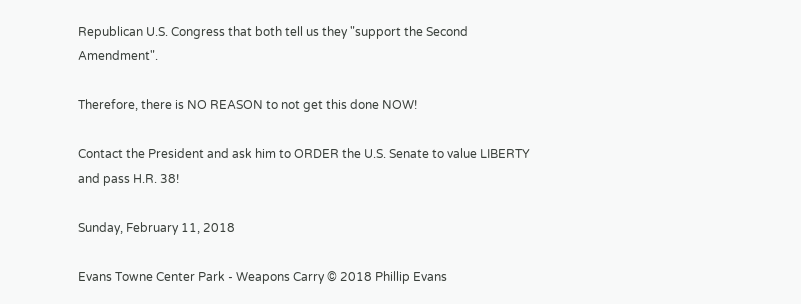Republican U.S. Congress that both tell us they "support the Second Amendment".

Therefore, there is NO REASON to not get this done NOW!

Contact the President and ask him to ORDER the U.S. Senate to value LIBERTY and pass H.R. 38!

Sunday, February 11, 2018

Evans Towne Center Park - Weapons Carry © 2018 Phillip Evans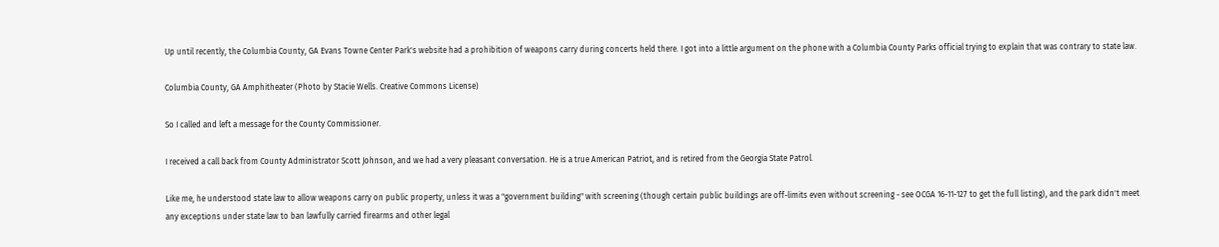Up until recently, the Columbia County, GA Evans Towne Center Park's website had a prohibition of weapons carry during concerts held there. I got into a little argument on the phone with a Columbia County Parks official trying to explain that was contrary to state law.

Columbia County, GA Amphitheater (Photo by Stacie Wells. Creative Commons License)

So I called and left a message for the County Commissioner.

I received a call back from County Administrator Scott Johnson, and we had a very pleasant conversation. He is a true American Patriot, and is retired from the Georgia State Patrol.

Like me, he understood state law to allow weapons carry on public property, unless it was a "government building" with screening (though certain public buildings are off-limits even without screening - see OCGA 16-11-127 to get the full listing), and the park didn't meet any exceptions under state law to ban lawfully carried firearms and other legal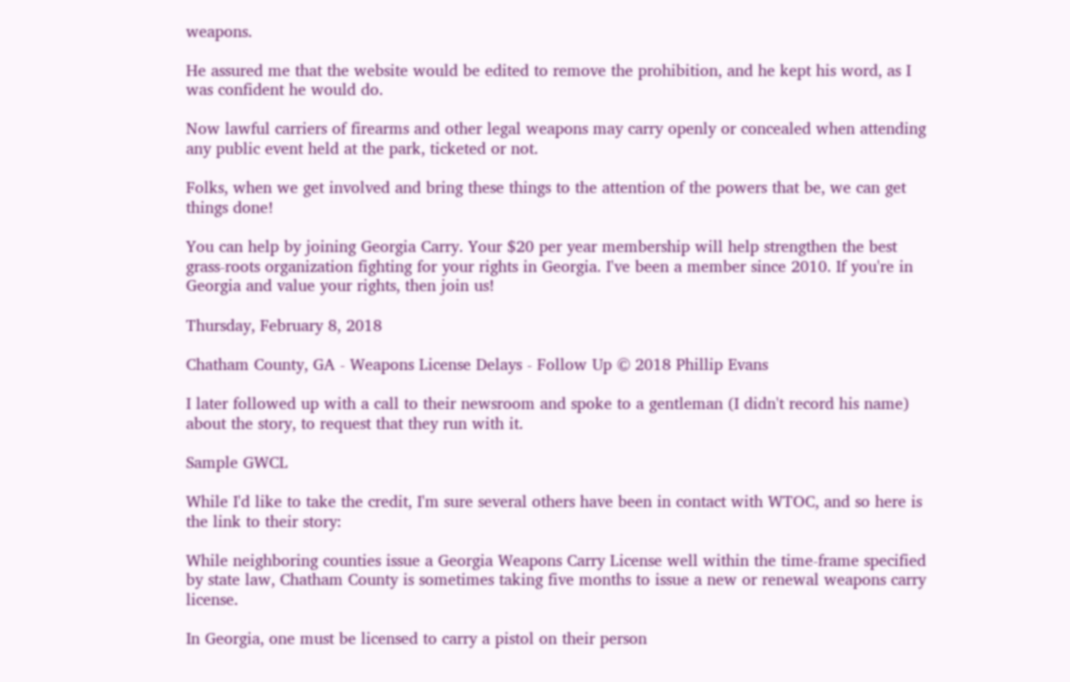weapons.

He assured me that the website would be edited to remove the prohibition, and he kept his word, as I was confident he would do.

Now lawful carriers of firearms and other legal weapons may carry openly or concealed when attending any public event held at the park, ticketed or not.

Folks, when we get involved and bring these things to the attention of the powers that be, we can get things done!

You can help by joining Georgia Carry. Your $20 per year membership will help strengthen the best grass-roots organization fighting for your rights in Georgia. I've been a member since 2010. If you're in Georgia and value your rights, then join us!

Thursday, February 8, 2018

Chatham County, GA - Weapons License Delays - Follow Up © 2018 Phillip Evans

I later followed up with a call to their newsroom and spoke to a gentleman (I didn't record his name) about the story, to request that they run with it.

Sample GWCL

While I'd like to take the credit, I'm sure several others have been in contact with WTOC, and so here is the link to their story:

While neighboring counties issue a Georgia Weapons Carry License well within the time-frame specified by state law, Chatham County is sometimes taking five months to issue a new or renewal weapons carry license.

In Georgia, one must be licensed to carry a pistol on their person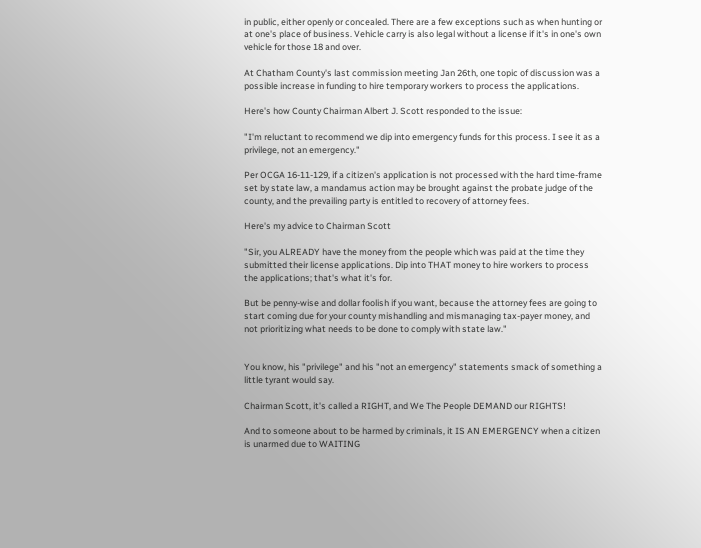in public, either openly or concealed. There are a few exceptions such as when hunting or at one's place of business. Vehicle carry is also legal without a license if it's in one's own vehicle for those 18 and over.

At Chatham County's last commission meeting Jan 26th, one topic of discussion was a possible increase in funding to hire temporary workers to process the applications.

Here's how County Chairman Albert J. Scott responded to the issue:

"I'm reluctant to recommend we dip into emergency funds for this process. I see it as a privilege, not an emergency."

Per OCGA 16-11-129, if a citizen's application is not processed with the hard time-frame set by state law, a mandamus action may be brought against the probate judge of the county, and the prevailing party is entitled to recovery of attorney fees.

Here's my advice to Chairman Scott

"Sir, you ALREADY have the money from the people which was paid at the time they submitted their license applications. Dip into THAT money to hire workers to process the applications; that's what it's for.

But be penny-wise and dollar foolish if you want, because the attorney fees are going to start coming due for your county mishandling and mismanaging tax-payer money, and not prioritizing what needs to be done to comply with state law."


You know, his "privilege" and his "not an emergency" statements smack of something a little tyrant would say.

Chairman Scott, it's called a RIGHT, and We The People DEMAND our RIGHTS!

And to someone about to be harmed by criminals, it IS AN EMERGENCY when a citizen is unarmed due to WAITING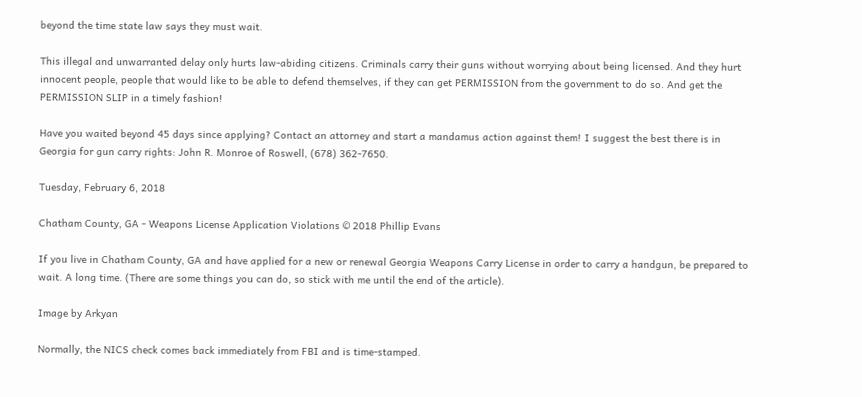beyond the time state law says they must wait.

This illegal and unwarranted delay only hurts law-abiding citizens. Criminals carry their guns without worrying about being licensed. And they hurt innocent people, people that would like to be able to defend themselves, if they can get PERMISSION from the government to do so. And get the PERMISSION SLIP in a timely fashion!

Have you waited beyond 45 days since applying? Contact an attorney and start a mandamus action against them! I suggest the best there is in Georgia for gun carry rights: John R. Monroe of Roswell, (678) 362-7650.

Tuesday, February 6, 2018

Chatham County, GA - Weapons License Application Violations © 2018 Phillip Evans

If you live in Chatham County, GA and have applied for a new or renewal Georgia Weapons Carry License in order to carry a handgun, be prepared to wait. A long time. (There are some things you can do, so stick with me until the end of the article).

Image by Arkyan

Normally, the NICS check comes back immediately from FBI and is time-stamped.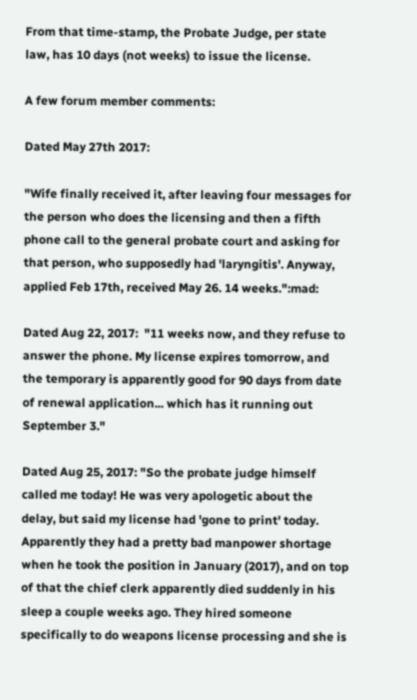From that time-stamp, the Probate Judge, per state law, has 10 days (not weeks) to issue the license.

A few forum member comments:

Dated May 27th 2017:

"Wife finally received it, after leaving four messages for the person who does the licensing and then a fifth phone call to the general probate court and asking for that person, who supposedly had 'laryngitis'. Anyway, applied Feb 17th, received May 26. 14 weeks.":mad:

Dated Aug 22, 2017:  "11 weeks now, and they refuse to answer the phone. My license expires tomorrow, and the temporary is apparently good for 90 days from date of renewal application... which has it running out September 3."

Dated Aug 25, 2017: "So the probate judge himself called me today! He was very apologetic about the delay, but said my license had 'gone to print' today. Apparently they had a pretty bad manpower shortage when he took the position in January (2017), and on top of that the chief clerk apparently died suddenly in his sleep a couple weeks ago. They hired someone specifically to do weapons license processing and she is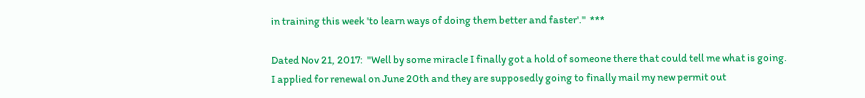in training this week 'to learn ways of doing them better and faster'."  ***

Dated Nov 21, 2017:  "Well by some miracle I finally got a hold of someone there that could tell me what is going. I applied for renewal on June 20th and they are supposedly going to finally mail my new permit out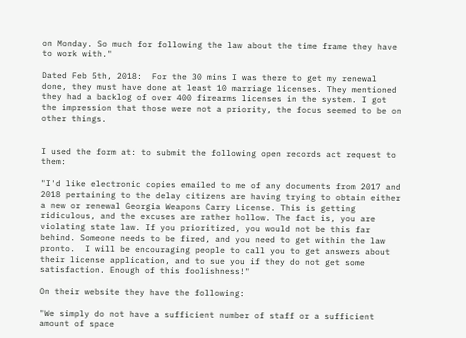on Monday. So much for following the law about the time frame they have to work with."

Dated Feb 5th, 2018:  For the 30 mins I was there to get my renewal done, they must have done at least 10 marriage licenses. They mentioned they had a backlog of over 400 firearms licenses in the system. I got the impression that those were not a priority, the focus seemed to be on other things.


I used the form at: to submit the following open records act request to them:

"I'd like electronic copies emailed to me of any documents from 2017 and 2018 pertaining to the delay citizens are having trying to obtain either a new or renewal Georgia Weapons Carry License. This is getting ridiculous, and the excuses are rather hollow. The fact is, you are violating state law. If you prioritized, you would not be this far behind. Someone needs to be fired, and you need to get within the law pronto.  I will be encouraging people to call you to get answers about their license application, and to sue you if they do not get some satisfaction. Enough of this foolishness!"

On their website they have the following:

"We simply do not have a sufficient number of staff or a sufficient amount of space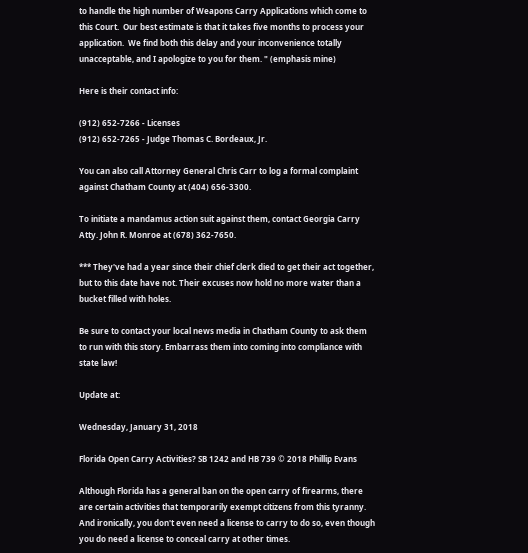to handle the high number of Weapons Carry Applications which come to this Court.  Our best estimate is that it takes five months to process your application.  We find both this delay and your inconvenience totally unacceptable, and I apologize to you for them. " (emphasis mine)

Here is their contact info:

(912) 652-7266 - Licenses
(912) 652-7265 - Judge Thomas C. Bordeaux, Jr.

You can also call Attorney General Chris Carr to log a formal complaint against Chatham County at (404) 656-3300.

To initiate a mandamus action suit against them, contact Georgia Carry Atty. John R. Monroe at (678) 362-7650.

*** They've had a year since their chief clerk died to get their act together, but to this date have not. Their excuses now hold no more water than a bucket filled with holes.

Be sure to contact your local news media in Chatham County to ask them to run with this story. Embarrass them into coming into compliance with state law!

Update at:

Wednesday, January 31, 2018

Florida Open Carry Activities? SB 1242 and HB 739 © 2018 Phillip Evans

Although Florida has a general ban on the open carry of firearms, there are certain activities that temporarily exempt citizens from this tyranny. And ironically, you don't even need a license to carry to do so, even though you do need a license to conceal carry at other times.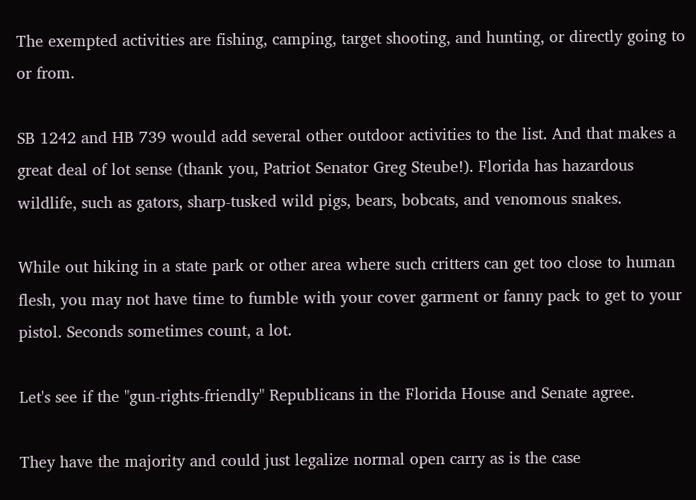The exempted activities are fishing, camping, target shooting, and hunting, or directly going to or from.

SB 1242 and HB 739 would add several other outdoor activities to the list. And that makes a great deal of lot sense (thank you, Patriot Senator Greg Steube!). Florida has hazardous wildlife, such as gators, sharp-tusked wild pigs, bears, bobcats, and venomous snakes.

While out hiking in a state park or other area where such critters can get too close to human flesh, you may not have time to fumble with your cover garment or fanny pack to get to your pistol. Seconds sometimes count, a lot.

Let's see if the "gun-rights-friendly" Republicans in the Florida House and Senate agree.

They have the majority and could just legalize normal open carry as is the case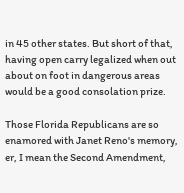in 45 other states. But short of that, having open carry legalized when out about on foot in dangerous areas would be a good consolation prize.

Those Florida Republicans are so enamored with Janet Reno's memory, er, I mean the Second Amendment,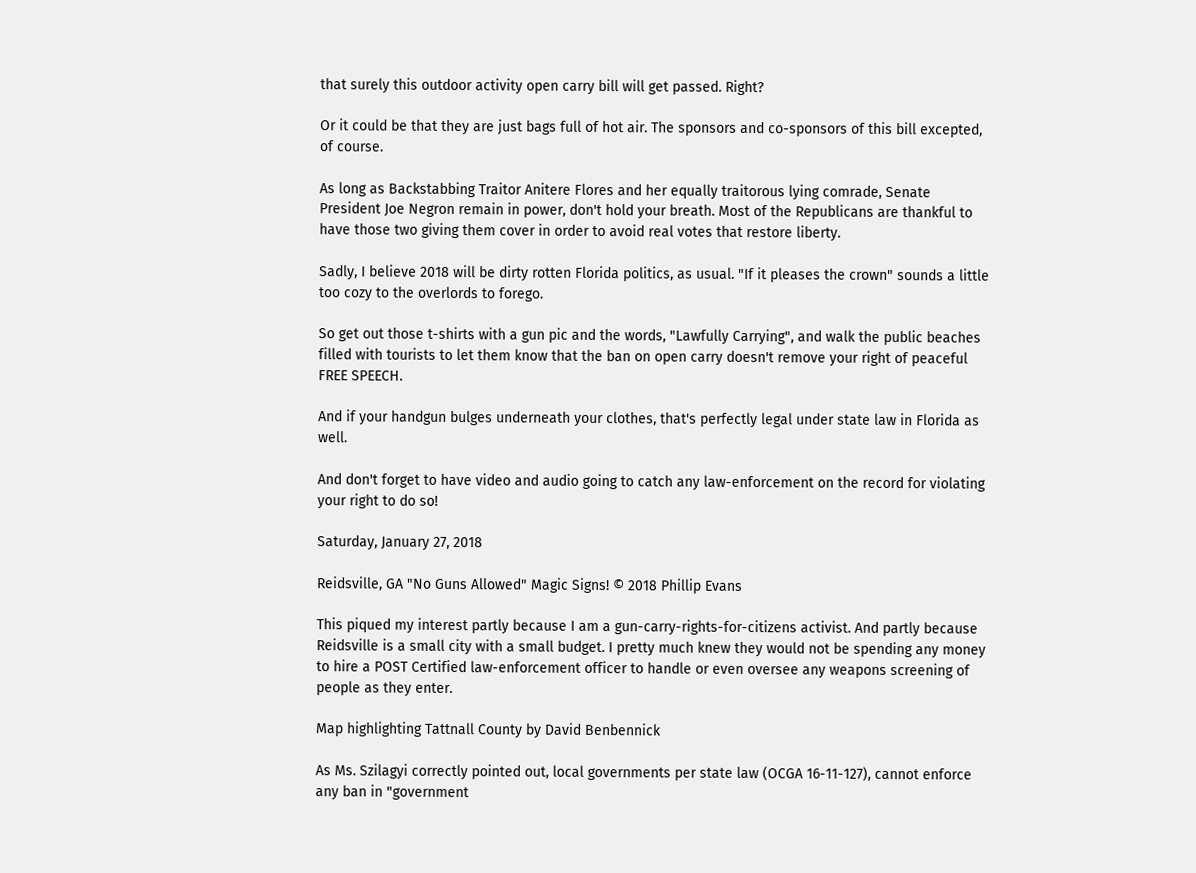that surely this outdoor activity open carry bill will get passed. Right?

Or it could be that they are just bags full of hot air. The sponsors and co-sponsors of this bill excepted, of course.

As long as Backstabbing Traitor Anitere Flores and her equally traitorous lying comrade, Senate President Joe Negron remain in power, don't hold your breath. Most of the Republicans are thankful to have those two giving them cover in order to avoid real votes that restore liberty.

Sadly, I believe 2018 will be dirty rotten Florida politics, as usual. "If it pleases the crown" sounds a little too cozy to the overlords to forego.

So get out those t-shirts with a gun pic and the words, "Lawfully Carrying", and walk the public beaches filled with tourists to let them know that the ban on open carry doesn't remove your right of peaceful FREE SPEECH.

And if your handgun bulges underneath your clothes, that's perfectly legal under state law in Florida as well.

And don't forget to have video and audio going to catch any law-enforcement on the record for violating your right to do so!

Saturday, January 27, 2018

Reidsville, GA "No Guns Allowed" Magic Signs! © 2018 Phillip Evans

This piqued my interest partly because I am a gun-carry-rights-for-citizens activist. And partly because Reidsville is a small city with a small budget. I pretty much knew they would not be spending any money to hire a POST Certified law-enforcement officer to handle or even oversee any weapons screening of people as they enter.

Map highlighting Tattnall County by David Benbennick

As Ms. Szilagyi correctly pointed out, local governments per state law (OCGA 16-11-127), cannot enforce any ban in "government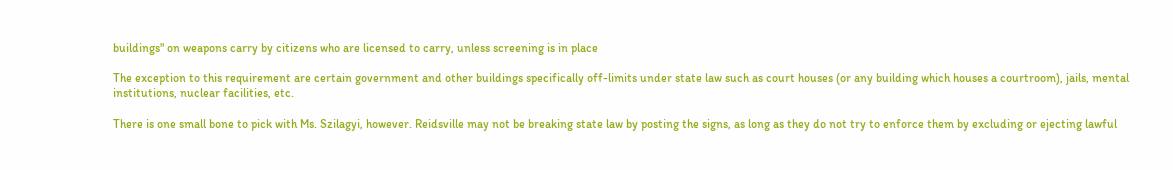buildings" on weapons carry by citizens who are licensed to carry, unless screening is in place

The exception to this requirement are certain government and other buildings specifically off-limits under state law such as court houses (or any building which houses a courtroom), jails, mental institutions, nuclear facilities, etc.

There is one small bone to pick with Ms. Szilagyi, however. Reidsville may not be breaking state law by posting the signs, as long as they do not try to enforce them by excluding or ejecting lawful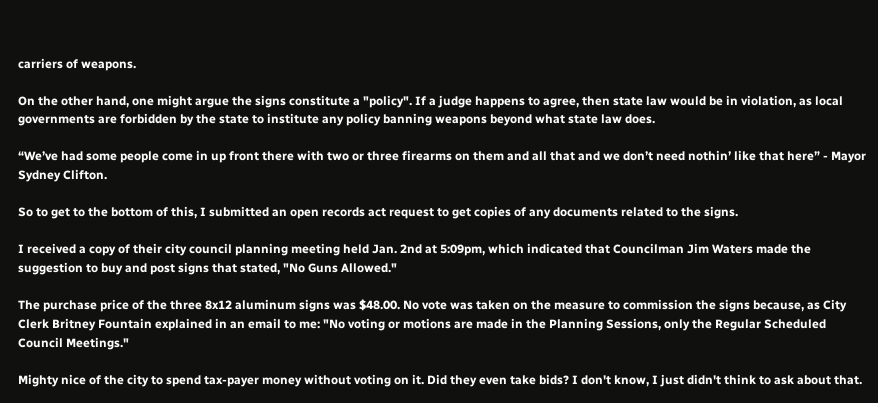carriers of weapons.

On the other hand, one might argue the signs constitute a "policy". If a judge happens to agree, then state law would be in violation, as local governments are forbidden by the state to institute any policy banning weapons beyond what state law does.

“We’ve had some people come in up front there with two or three firearms on them and all that and we don’t need nothin’ like that here” - Mayor Sydney Clifton.

So to get to the bottom of this, I submitted an open records act request to get copies of any documents related to the signs.

I received a copy of their city council planning meeting held Jan. 2nd at 5:09pm, which indicated that Councilman Jim Waters made the suggestion to buy and post signs that stated, "No Guns Allowed."

The purchase price of the three 8x12 aluminum signs was $48.00. No vote was taken on the measure to commission the signs because, as City Clerk Britney Fountain explained in an email to me: "No voting or motions are made in the Planning Sessions, only the Regular Scheduled Council Meetings."

Mighty nice of the city to spend tax-payer money without voting on it. Did they even take bids? I don't know, I just didn't think to ask about that.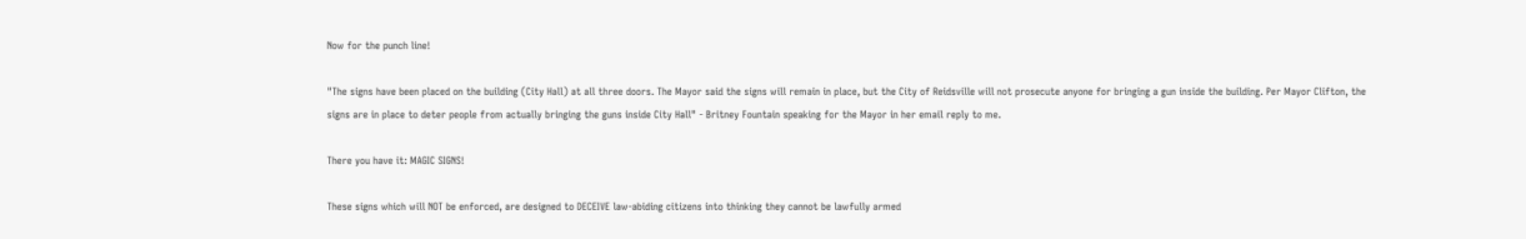Now for the punch line!

"The signs have been placed on the building (City Hall) at all three doors. The Mayor said the signs will remain in place, but the City of Reidsville will not prosecute anyone for bringing a gun inside the building. Per Mayor Clifton, the signs are in place to deter people from actually bringing the guns inside City Hall" - Britney Fountain speaking for the Mayor in her email reply to me.

There you have it: MAGIC SIGNS!

These signs which will NOT be enforced, are designed to DECEIVE law-abiding citizens into thinking they cannot be lawfully armed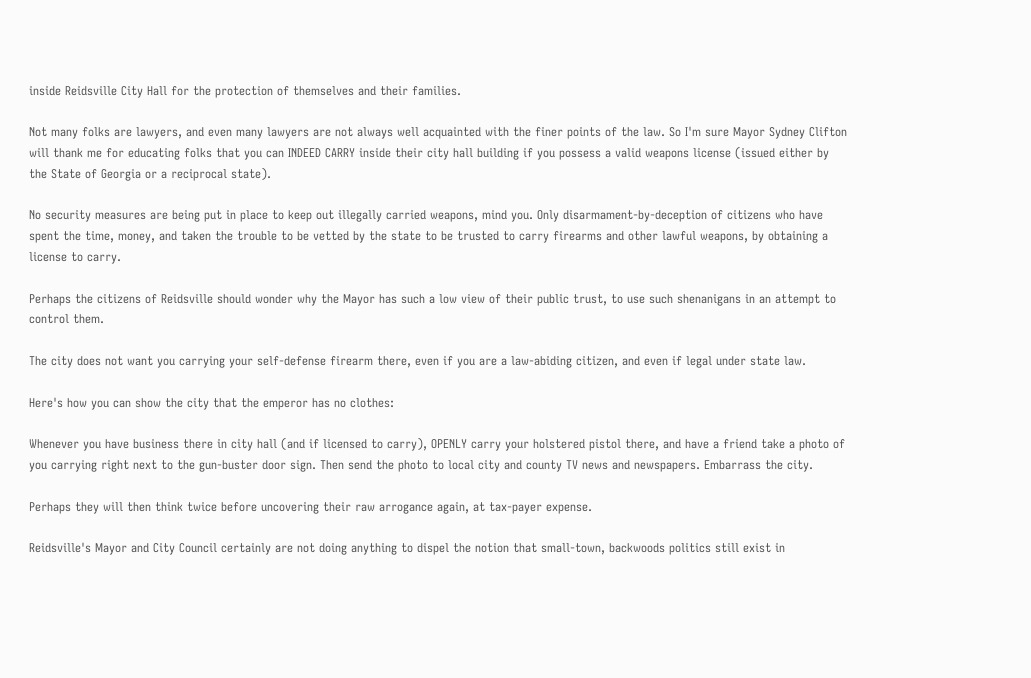inside Reidsville City Hall for the protection of themselves and their families.

Not many folks are lawyers, and even many lawyers are not always well acquainted with the finer points of the law. So I'm sure Mayor Sydney Clifton will thank me for educating folks that you can INDEED CARRY inside their city hall building if you possess a valid weapons license (issued either by the State of Georgia or a reciprocal state).

No security measures are being put in place to keep out illegally carried weapons, mind you. Only disarmament-by-deception of citizens who have spent the time, money, and taken the trouble to be vetted by the state to be trusted to carry firearms and other lawful weapons, by obtaining a license to carry.

Perhaps the citizens of Reidsville should wonder why the Mayor has such a low view of their public trust, to use such shenanigans in an attempt to control them.

The city does not want you carrying your self-defense firearm there, even if you are a law-abiding citizen, and even if legal under state law.

Here's how you can show the city that the emperor has no clothes:

Whenever you have business there in city hall (and if licensed to carry), OPENLY carry your holstered pistol there, and have a friend take a photo of you carrying right next to the gun-buster door sign. Then send the photo to local city and county TV news and newspapers. Embarrass the city.

Perhaps they will then think twice before uncovering their raw arrogance again, at tax-payer expense.

Reidsville's Mayor and City Council certainly are not doing anything to dispel the notion that small-town, backwoods politics still exist in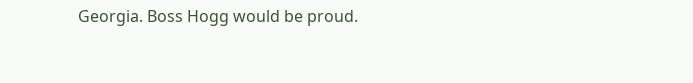Georgia. Boss Hogg would be proud.